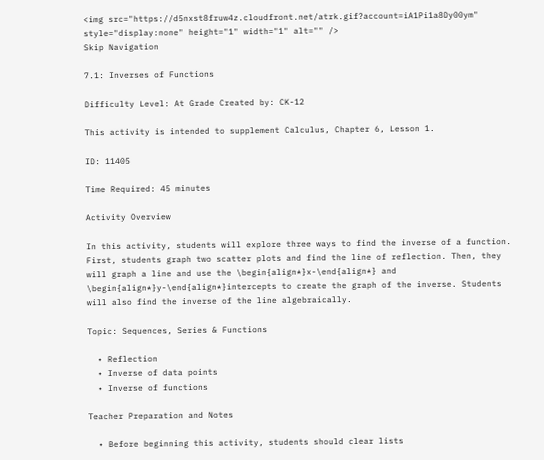<img src="https://d5nxst8fruw4z.cloudfront.net/atrk.gif?account=iA1Pi1a8Dy00ym" style="display:none" height="1" width="1" alt="" />
Skip Navigation

7.1: Inverses of Functions

Difficulty Level: At Grade Created by: CK-12

This activity is intended to supplement Calculus, Chapter 6, Lesson 1.

ID: 11405

Time Required: 45 minutes

Activity Overview

In this activity, students will explore three ways to find the inverse of a function. First, students graph two scatter plots and find the line of reflection. Then, they will graph a line and use the \begin{align*}x-\end{align*} and \begin{align*}y-\end{align*}intercepts to create the graph of the inverse. Students will also find the inverse of the line algebraically.

Topic: Sequences, Series & Functions

  • Reflection
  • Inverse of data points
  • Inverse of functions

Teacher Preparation and Notes

  • Before beginning this activity, students should clear lists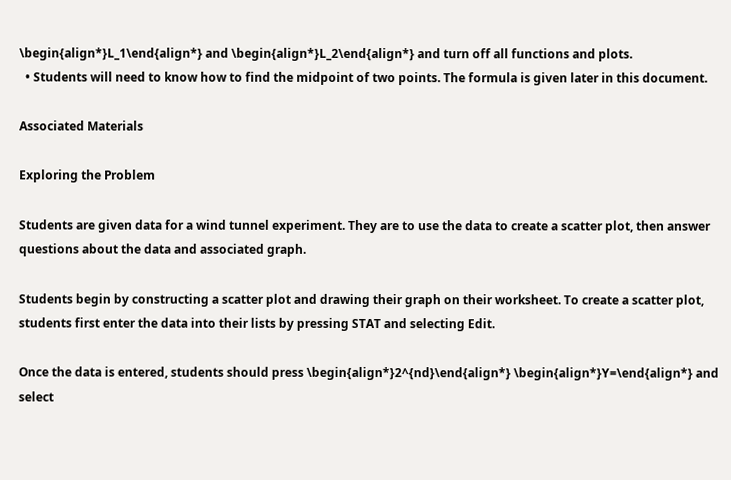\begin{align*}L_1\end{align*} and \begin{align*}L_2\end{align*} and turn off all functions and plots.
  • Students will need to know how to find the midpoint of two points. The formula is given later in this document.

Associated Materials

Exploring the Problem

Students are given data for a wind tunnel experiment. They are to use the data to create a scatter plot, then answer questions about the data and associated graph.

Students begin by constructing a scatter plot and drawing their graph on their worksheet. To create a scatter plot, students first enter the data into their lists by pressing STAT and selecting Edit.

Once the data is entered, students should press \begin{align*}2^{nd}\end{align*} \begin{align*}Y=\end{align*} and select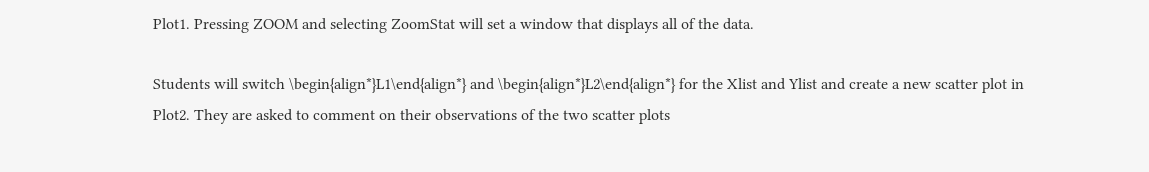Plot1. Pressing ZOOM and selecting ZoomStat will set a window that displays all of the data.

Students will switch \begin{align*}L1\end{align*} and \begin{align*}L2\end{align*} for the Xlist and Ylist and create a new scatter plot in Plot2. They are asked to comment on their observations of the two scatter plots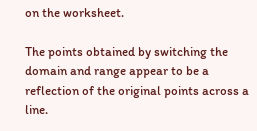on the worksheet.

The points obtained by switching the domain and range appear to be a reflection of the original points across a line.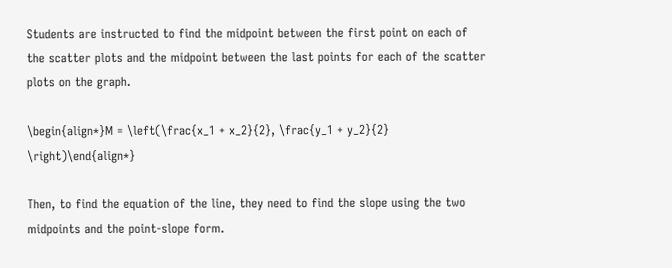Students are instructed to find the midpoint between the first point on each of the scatter plots and the midpoint between the last points for each of the scatter plots on the graph.

\begin{align*}M = \left(\frac{x_1 + x_2}{2}, \frac{y_1 + y_2}{2} \right)\end{align*}

Then, to find the equation of the line, they need to find the slope using the two midpoints and the point-slope form.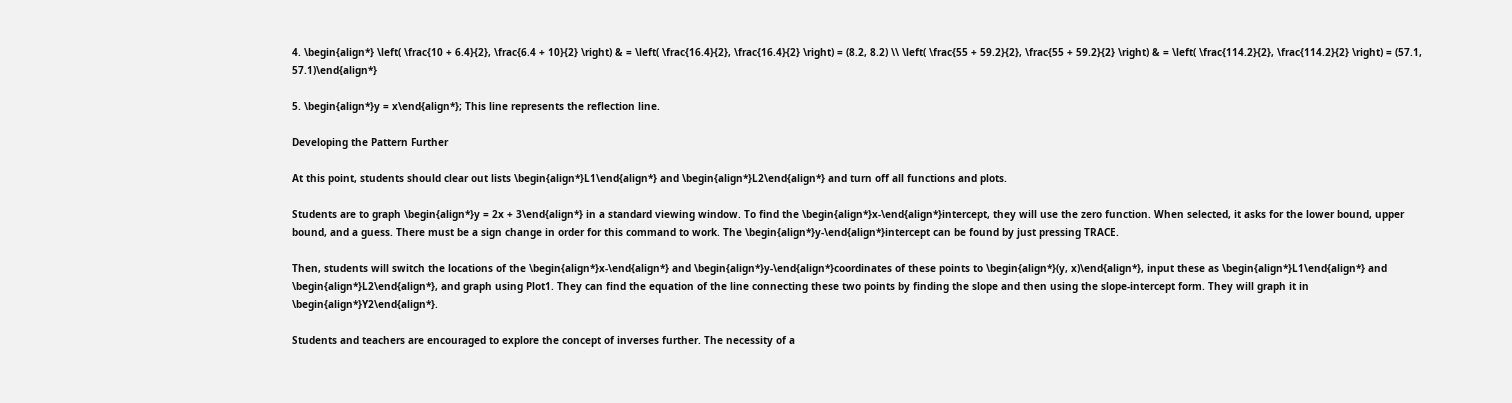4. \begin{align*} \left( \frac{10 + 6.4}{2}, \frac{6.4 + 10}{2} \right) & = \left( \frac{16.4}{2}, \frac{16.4}{2} \right) = (8.2, 8.2) \\ \left( \frac{55 + 59.2}{2}, \frac{55 + 59.2}{2} \right) & = \left( \frac{114.2}{2}, \frac{114.2}{2} \right) = (57.1, 57.1)\end{align*}

5. \begin{align*}y = x\end{align*}; This line represents the reflection line.

Developing the Pattern Further

At this point, students should clear out lists \begin{align*}L1\end{align*} and \begin{align*}L2\end{align*} and turn off all functions and plots.

Students are to graph \begin{align*}y = 2x + 3\end{align*} in a standard viewing window. To find the \begin{align*}x-\end{align*}intercept, they will use the zero function. When selected, it asks for the lower bound, upper bound, and a guess. There must be a sign change in order for this command to work. The \begin{align*}y-\end{align*}intercept can be found by just pressing TRACE.

Then, students will switch the locations of the \begin{align*}x-\end{align*} and \begin{align*}y-\end{align*}coordinates of these points to \begin{align*}(y, x)\end{align*}, input these as \begin{align*}L1\end{align*} and \begin{align*}L2\end{align*}, and graph using Plot1. They can find the equation of the line connecting these two points by finding the slope and then using the slope-intercept form. They will graph it in \begin{align*}Y2\end{align*}.

Students and teachers are encouraged to explore the concept of inverses further. The necessity of a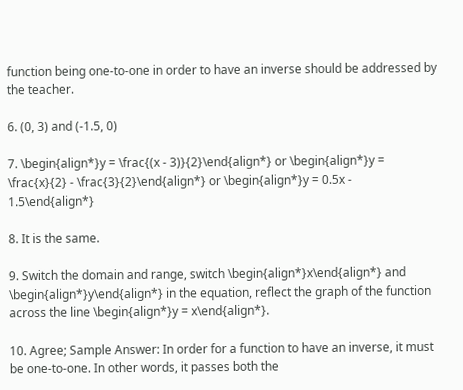function being one-to-one in order to have an inverse should be addressed by the teacher.

6. (0, 3) and (-1.5, 0)

7. \begin{align*}y = \frac{(x - 3)}{2}\end{align*} or \begin{align*}y = \frac{x}{2} - \frac{3}{2}\end{align*} or \begin{align*}y = 0.5x - 1.5\end{align*}

8. It is the same.

9. Switch the domain and range, switch \begin{align*}x\end{align*} and \begin{align*}y\end{align*} in the equation, reflect the graph of the function across the line \begin{align*}y = x\end{align*}.

10. Agree; Sample Answer: In order for a function to have an inverse, it must be one-to-one. In other words, it passes both the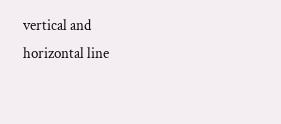vertical and horizontal line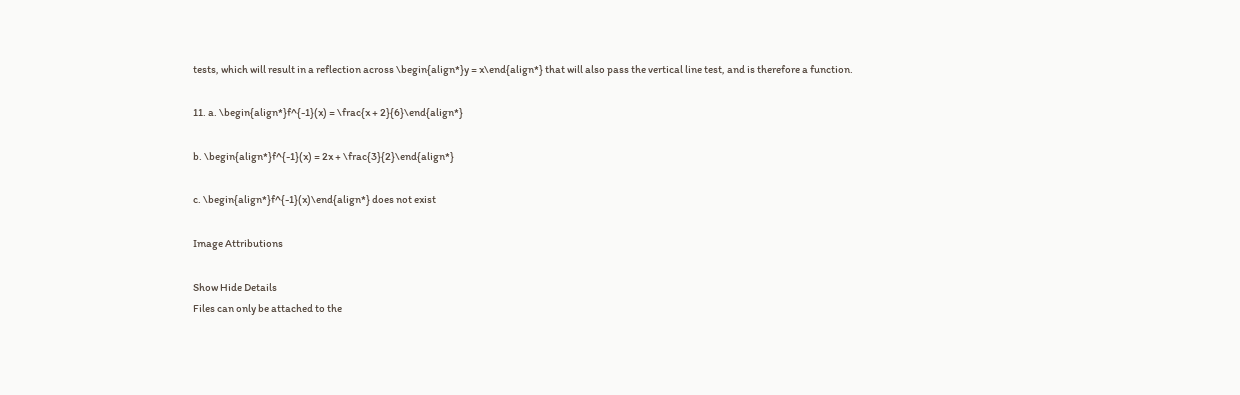tests, which will result in a reflection across \begin{align*}y = x\end{align*} that will also pass the vertical line test, and is therefore a function.

11. a. \begin{align*}f^{-1}(x) = \frac{x + 2}{6}\end{align*}

b. \begin{align*}f^{-1}(x) = 2x + \frac{3}{2}\end{align*}

c. \begin{align*}f^{-1}(x)\end{align*} does not exist

Image Attributions

Show Hide Details
Files can only be attached to the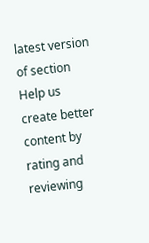latest version of section
Help us create better content by rating and reviewing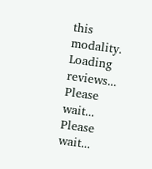this modality.
Loading reviews...
Please wait...
Please wait...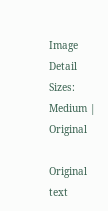Image Detail
Sizes: Medium | Original

Original text